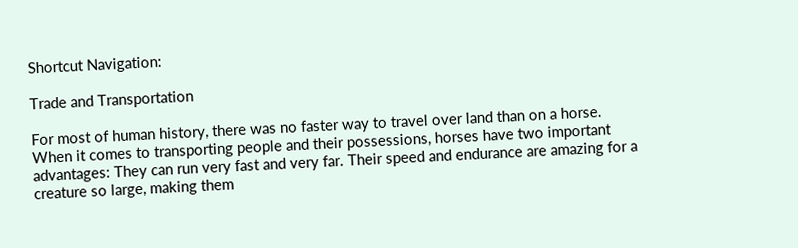Shortcut Navigation:

Trade and Transportation

For most of human history, there was no faster way to travel over land than on a horse. When it comes to transporting people and their possessions, horses have two important advantages: They can run very fast and very far. Their speed and endurance are amazing for a creature so large, making them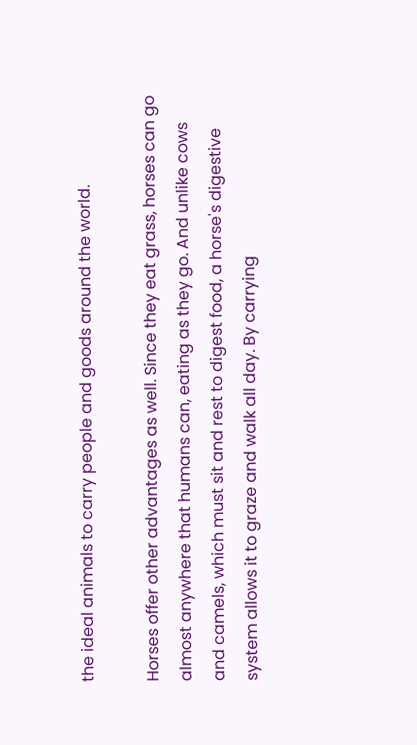the ideal animals to carry people and goods around the world.

Horses offer other advantages as well. Since they eat grass, horses can go almost anywhere that humans can, eating as they go. And unlike cows and camels, which must sit and rest to digest food, a horse's digestive system allows it to graze and walk all day. By carrying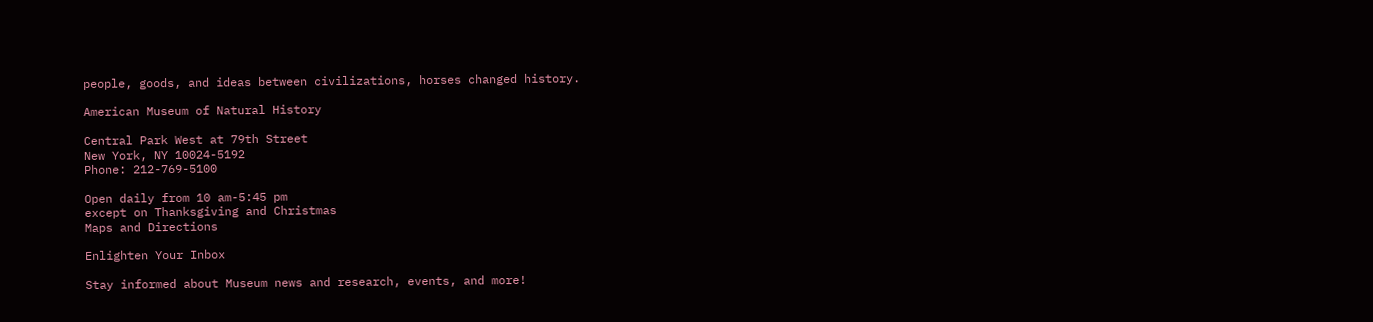people, goods, and ideas between civilizations, horses changed history.

American Museum of Natural History

Central Park West at 79th Street
New York, NY 10024-5192
Phone: 212-769-5100

Open daily from 10 am-5:45 pm
except on Thanksgiving and Christmas
Maps and Directions

Enlighten Your Inbox

Stay informed about Museum news and research, events, and more!